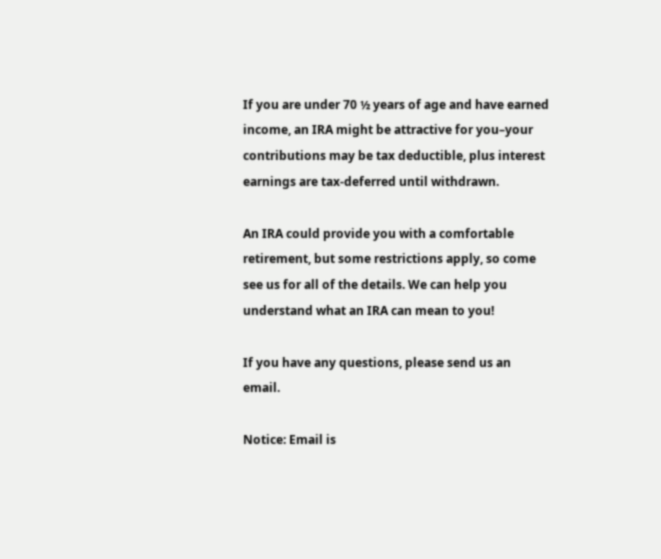If you are under 70 ½ years of age and have earned income, an IRA might be attractive for you–your contributions may be tax deductible, plus interest earnings are tax-deferred until withdrawn.

An IRA could provide you with a comfortable retirement, but some restrictions apply, so come see us for all of the details. We can help you understand what an IRA can mean to you!

If you have any questions, please send us an email.

Notice: Email is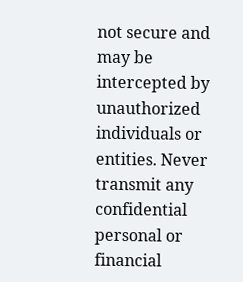not secure and may be intercepted by unauthorized individuals or entities. Never transmit any confidential personal or financial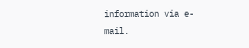information via e-mail.